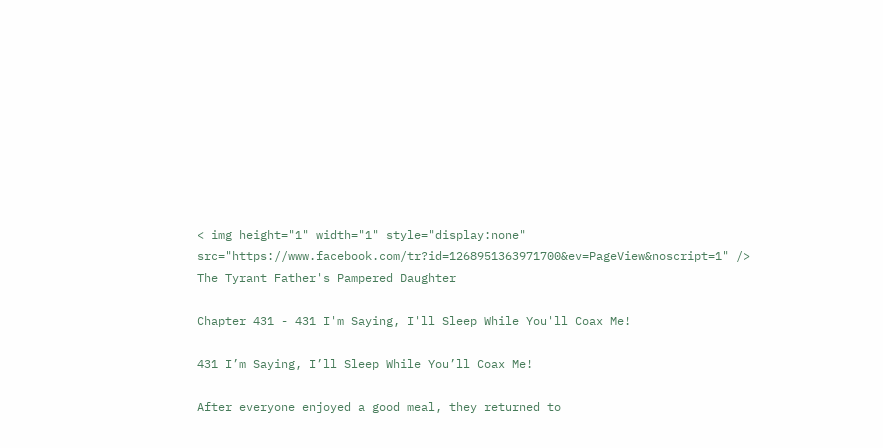< img height="1" width="1" style="display:none" src="https://www.facebook.com/tr?id=1268951363971700&ev=PageView&noscript=1" />
The Tyrant Father's Pampered Daughter

Chapter 431 - 431 I'm Saying, I'll Sleep While You'll Coax Me!

431 I’m Saying, I’ll Sleep While You’ll Coax Me!

After everyone enjoyed a good meal, they returned to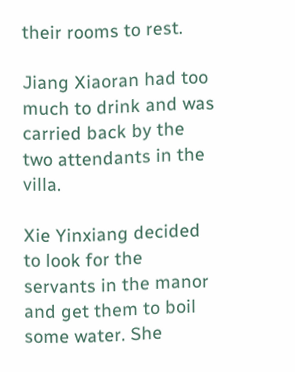their rooms to rest.

Jiang Xiaoran had too much to drink and was carried back by the two attendants in the villa.

Xie Yinxiang decided to look for the servants in the manor and get them to boil some water. She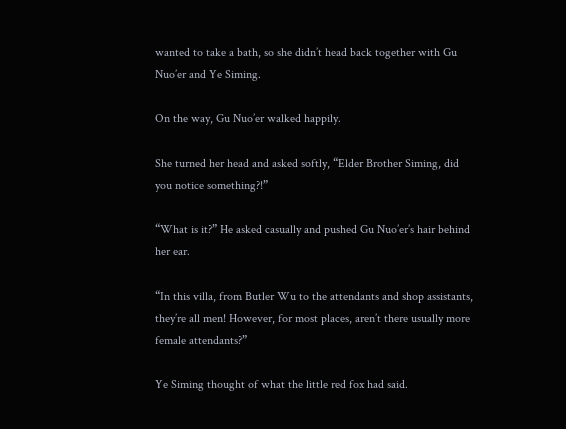wanted to take a bath, so she didn’t head back together with Gu Nuo’er and Ye Siming.

On the way, Gu Nuo’er walked happily.

She turned her head and asked softly, “Elder Brother Siming, did you notice something?!”

“What is it?” He asked casually and pushed Gu Nuo’er’s hair behind her ear.

“In this villa, from Butler Wu to the attendants and shop assistants, they’re all men! However, for most places, aren’t there usually more female attendants?”

Ye Siming thought of what the little red fox had said.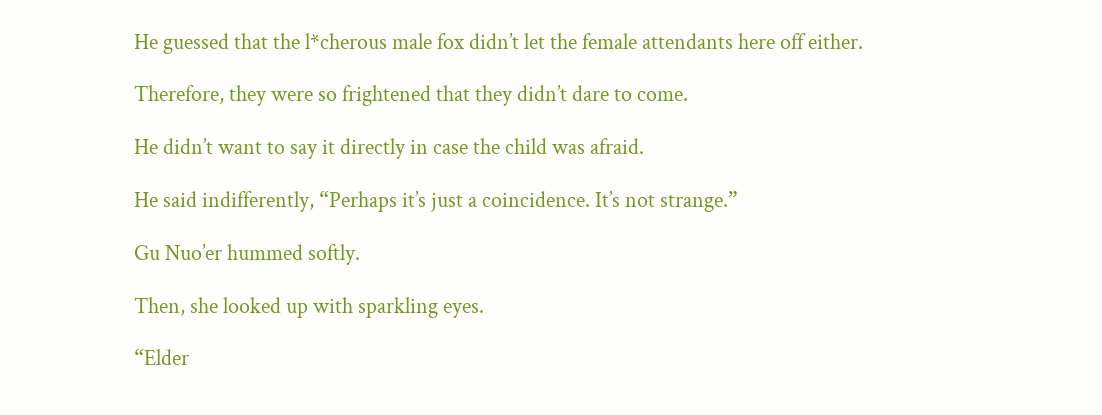He guessed that the l*cherous male fox didn’t let the female attendants here off either.

Therefore, they were so frightened that they didn’t dare to come.

He didn’t want to say it directly in case the child was afraid.

He said indifferently, “Perhaps it’s just a coincidence. It’s not strange.”

Gu Nuo’er hummed softly.

Then, she looked up with sparkling eyes.

“Elder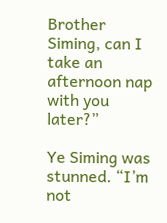Brother Siming, can I take an afternoon nap with you later?”

Ye Siming was stunned. “I’m not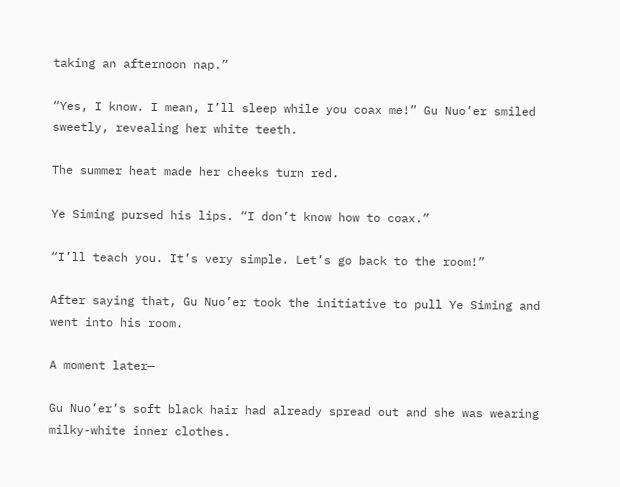taking an afternoon nap.”

“Yes, I know. I mean, I’ll sleep while you coax me!” Gu Nuo’er smiled sweetly, revealing her white teeth.

The summer heat made her cheeks turn red.

Ye Siming pursed his lips. “I don’t know how to coax.”

“I’ll teach you. It’s very simple. Let’s go back to the room!”

After saying that, Gu Nuo’er took the initiative to pull Ye Siming and went into his room.

A moment later—

Gu Nuo’er’s soft black hair had already spread out and she was wearing milky-white inner clothes.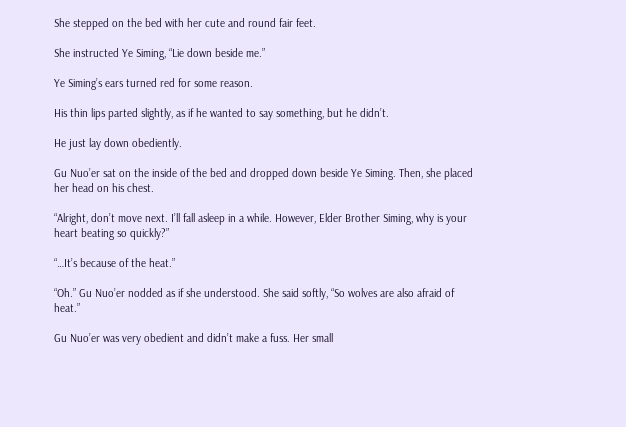She stepped on the bed with her cute and round fair feet.

She instructed Ye Siming, “Lie down beside me.”

Ye Siming’s ears turned red for some reason.

His thin lips parted slightly, as if he wanted to say something, but he didn’t.

He just lay down obediently.

Gu Nuo’er sat on the inside of the bed and dropped down beside Ye Siming. Then, she placed her head on his chest.

“Alright, don’t move next. I’ll fall asleep in a while. However, Elder Brother Siming, why is your heart beating so quickly?”

“…It’s because of the heat.”

“Oh.” Gu Nuo’er nodded as if she understood. She said softly, “So wolves are also afraid of heat.”

Gu Nuo’er was very obedient and didn’t make a fuss. Her small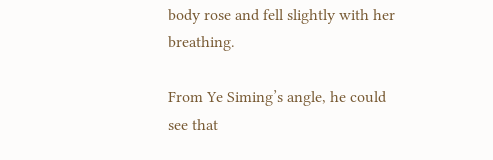body rose and fell slightly with her breathing.

From Ye Siming’s angle, he could see that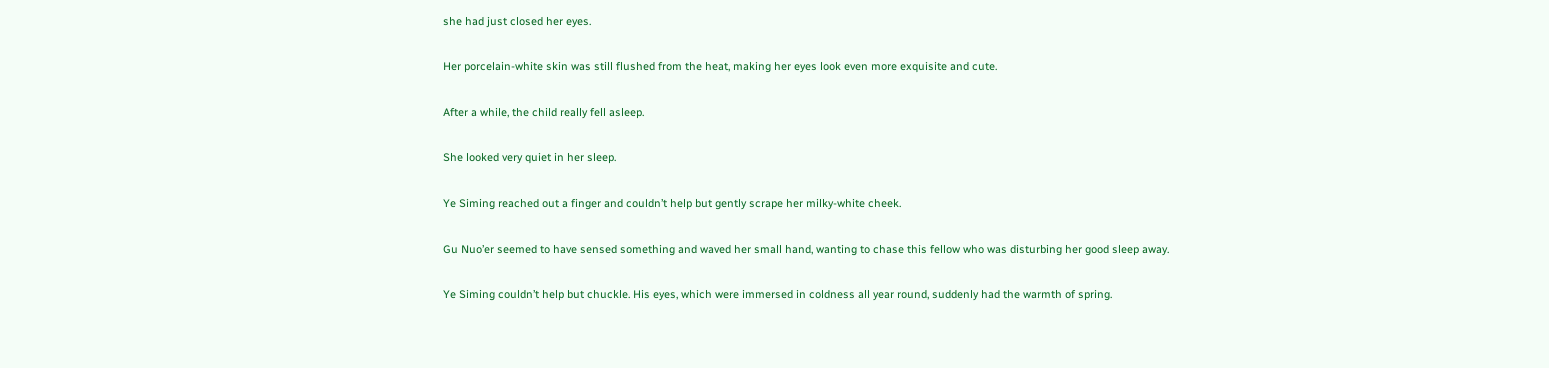she had just closed her eyes.

Her porcelain-white skin was still flushed from the heat, making her eyes look even more exquisite and cute.

After a while, the child really fell asleep.

She looked very quiet in her sleep.

Ye Siming reached out a finger and couldn’t help but gently scrape her milky-white cheek.

Gu Nuo’er seemed to have sensed something and waved her small hand, wanting to chase this fellow who was disturbing her good sleep away.

Ye Siming couldn’t help but chuckle. His eyes, which were immersed in coldness all year round, suddenly had the warmth of spring.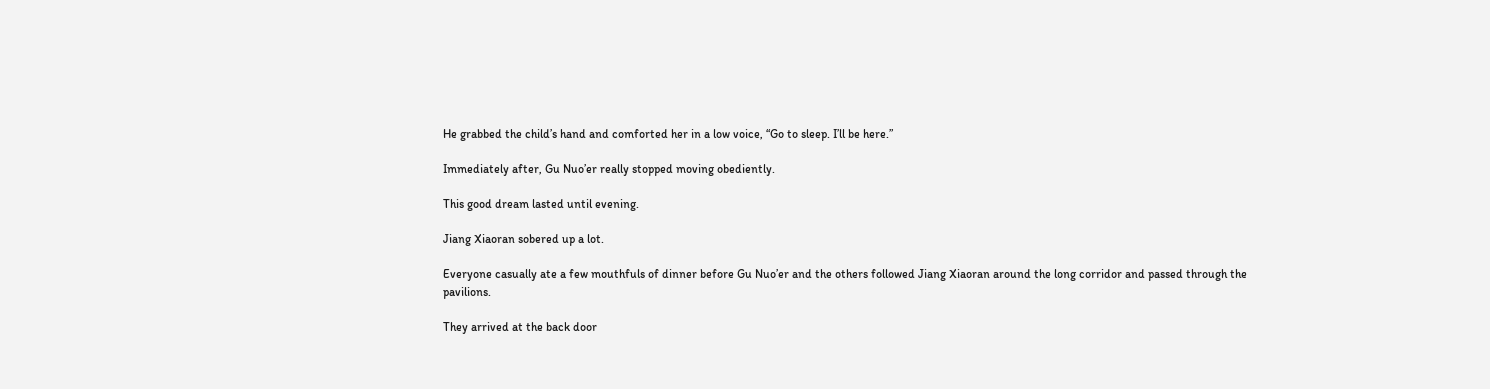He grabbed the child’s hand and comforted her in a low voice, “Go to sleep. I’ll be here.”

Immediately after, Gu Nuo’er really stopped moving obediently.

This good dream lasted until evening.

Jiang Xiaoran sobered up a lot.

Everyone casually ate a few mouthfuls of dinner before Gu Nuo’er and the others followed Jiang Xiaoran around the long corridor and passed through the pavilions.

They arrived at the back door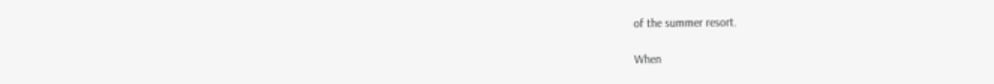of the summer resort.

When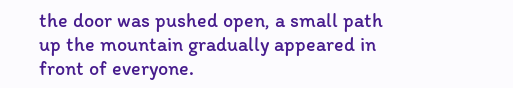the door was pushed open, a small path up the mountain gradually appeared in front of everyone.